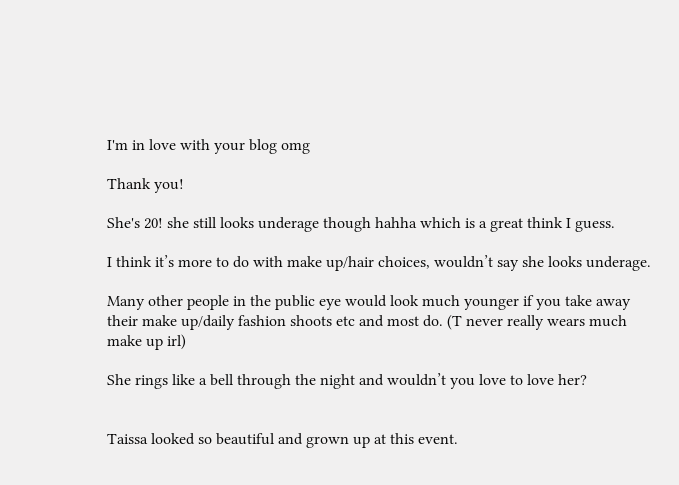I'm in love with your blog omg

Thank you!

She's 20! she still looks underage though hahha which is a great think I guess.

I think it’s more to do with make up/hair choices, wouldn’t say she looks underage.

Many other people in the public eye would look much younger if you take away their make up/daily fashion shoots etc and most do. (T never really wears much make up irl)

She rings like a bell through the night and wouldn’t you love to love her?


Taissa looked so beautiful and grown up at this event.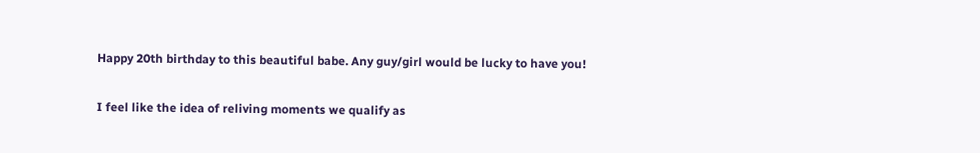Happy 20th birthday to this beautiful babe. Any guy/girl would be lucky to have you!

I feel like the idea of reliving moments we qualify as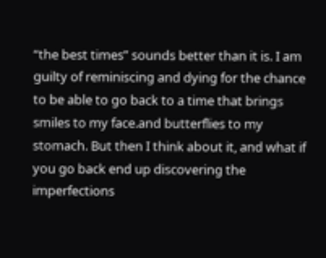“the best times” sounds better than it is. I am guilty of reminiscing and dying for the chance to be able to go back to a time that brings smiles to my face.and butterflies to my stomach. But then I think about it, and what if you go back end up discovering the imperfections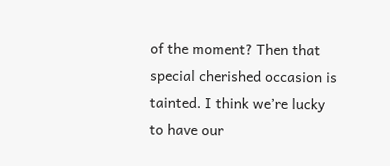of the moment? Then that special cherished occasion is tainted. I think we’re lucky to have our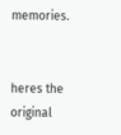memories.


heres the original